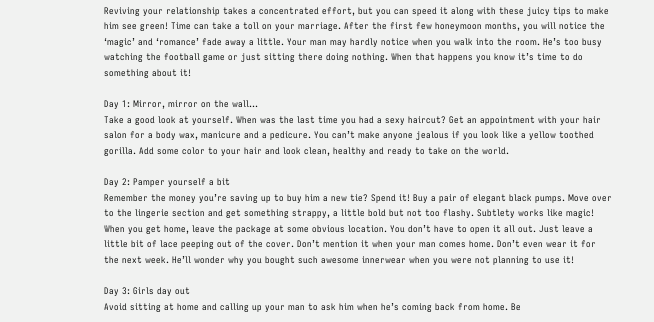Reviving your relationship takes a concentrated effort, but you can speed it along with these juicy tips to make him see green! Time can take a toll on your marriage. After the first few honeymoon months, you will notice the ‘magic’ and ‘romance’ fade away a little. Your man may hardly notice when you walk into the room. He’s too busy watching the football game or just sitting there doing nothing. When that happens you know it’s time to do something about it!

Day 1: Mirror, mirror on the wall…
Take a good look at yourself. When was the last time you had a sexy haircut? Get an appointment with your hair salon for a body wax, manicure and a pedicure. You can’t make anyone jealous if you look like a yellow toothed gorilla. Add some color to your hair and look clean, healthy and ready to take on the world.

Day 2: Pamper yourself a bit
Remember the money you’re saving up to buy him a new tie? Spend it! Buy a pair of elegant black pumps. Move over to the lingerie section and get something strappy, a little bold but not too flashy. Subtlety works like magic! When you get home, leave the package at some obvious location. You don’t have to open it all out. Just leave a little bit of lace peeping out of the cover. Don’t mention it when your man comes home. Don’t even wear it for the next week. He’ll wonder why you bought such awesome innerwear when you were not planning to use it!

Day 3: Girls day out
Avoid sitting at home and calling up your man to ask him when he’s coming back from home. Be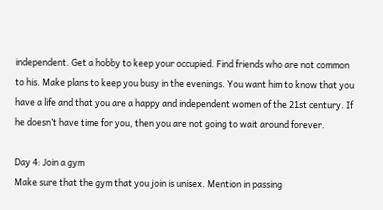independent. Get a hobby to keep your occupied. Find friends who are not common to his. Make plans to keep you busy in the evenings. You want him to know that you have a life and that you are a happy and independent women of the 21st century. If he doesn’t have time for you, then you are not going to wait around forever.

Day 4: Join a gym
Make sure that the gym that you join is unisex. Mention in passing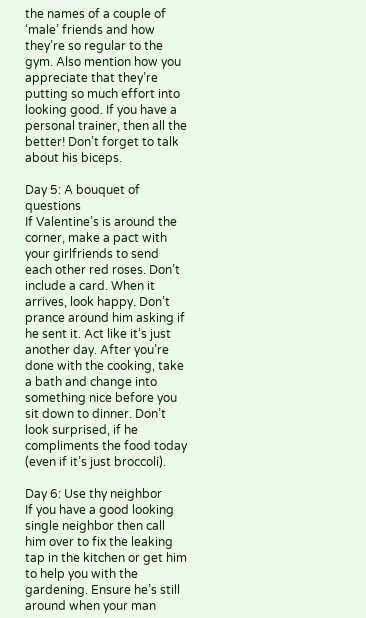the names of a couple of ‘male’ friends and how they’re so regular to the gym. Also mention how you appreciate that they’re putting so much effort into looking good. If you have a personal trainer, then all the better! Don’t forget to talk about his biceps.

Day 5: A bouquet of questions
If Valentine’s is around the corner, make a pact with your girlfriends to send each other red roses. Don’t include a card. When it arrives, look happy. Don’t prance around him asking if he sent it. Act like it’s just another day. After you’re done with the cooking, take a bath and change into something nice before you sit down to dinner. Don’t look surprised, if he compliments the food today (even if it’s just broccoli).

Day 6: Use thy neighbor
If you have a good looking single neighbor then call him over to fix the leaking tap in the kitchen or get him to help you with the gardening. Ensure he’s still around when your man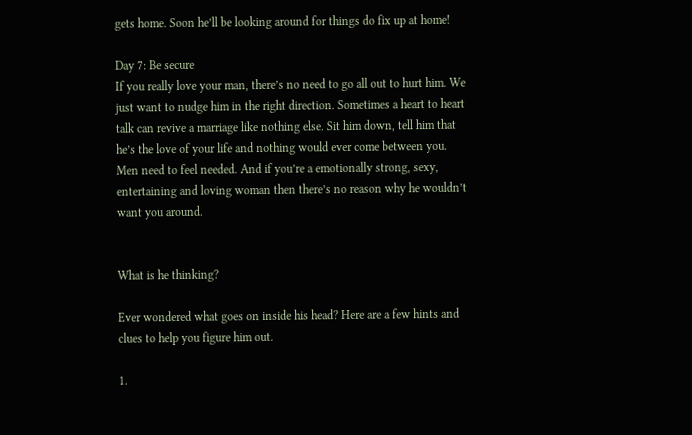gets home. Soon he’ll be looking around for things do fix up at home!

Day 7: Be secure
If you really love your man, there’s no need to go all out to hurt him. We just want to nudge him in the right direction. Sometimes a heart to heart talk can revive a marriage like nothing else. Sit him down, tell him that he’s the love of your life and nothing would ever come between you. Men need to feel needed. And if you’re a emotionally strong, sexy, entertaining and loving woman then there’s no reason why he wouldn’t want you around.


What is he thinking?

Ever wondered what goes on inside his head? Here are a few hints and clues to help you figure him out.

1.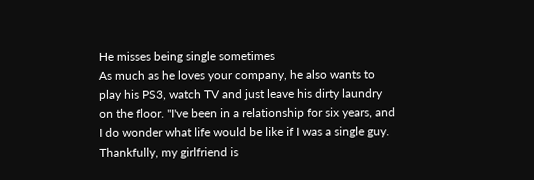He misses being single sometimes
As much as he loves your company, he also wants to play his PS3, watch TV and just leave his dirty laundry on the floor. "I've been in a relationship for six years, and I do wonder what life would be like if I was a single guy. Thankfully, my girlfriend is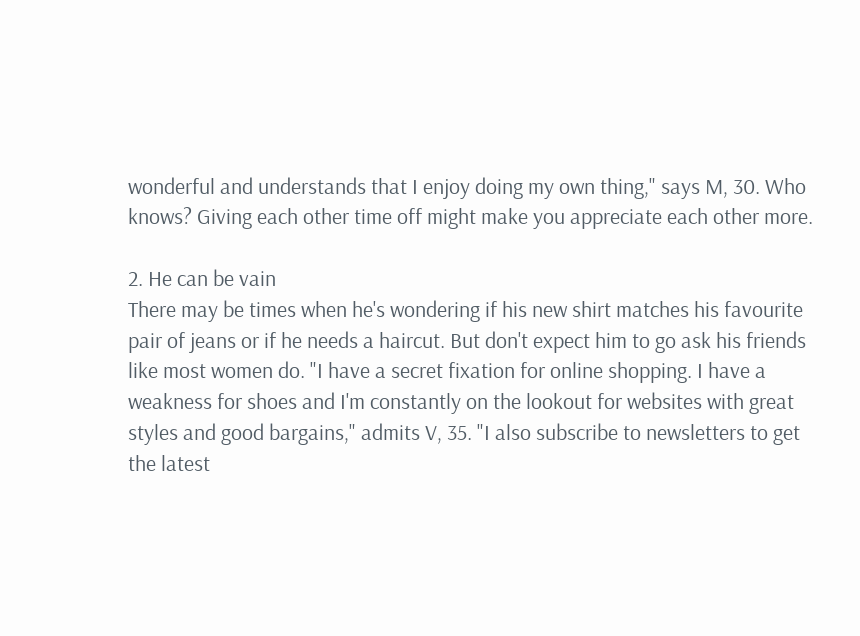wonderful and understands that I enjoy doing my own thing," says M, 30. Who knows? Giving each other time off might make you appreciate each other more.

2. He can be vain
There may be times when he's wondering if his new shirt matches his favourite pair of jeans or if he needs a haircut. But don't expect him to go ask his friends like most women do. "I have a secret fixation for online shopping. I have a weakness for shoes and I'm constantly on the lookout for websites with great styles and good bargains," admits V, 35. "I also subscribe to newsletters to get the latest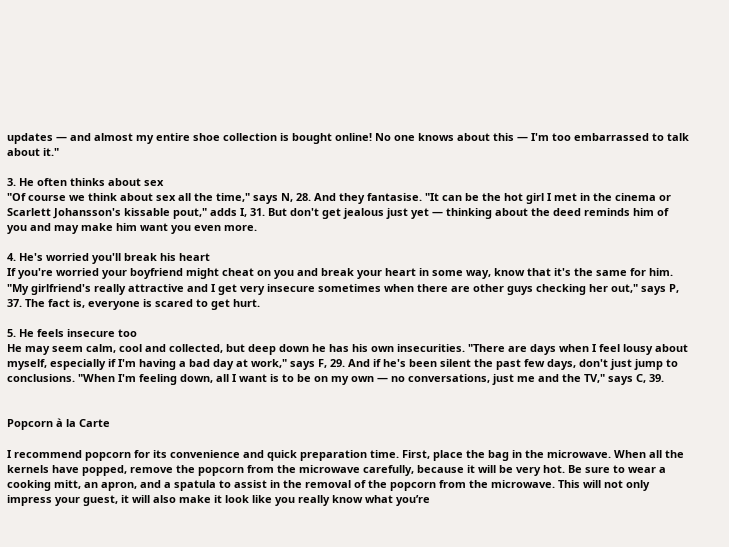updates — and almost my entire shoe collection is bought online! No one knows about this — I'm too embarrassed to talk about it."

3. He often thinks about sex
"Of course we think about sex all the time," says N, 28. And they fantasise. "It can be the hot girl I met in the cinema or Scarlett Johansson's kissable pout," adds I, 31. But don't get jealous just yet — thinking about the deed reminds him of you and may make him want you even more.

4. He's worried you'll break his heart
If you're worried your boyfriend might cheat on you and break your heart in some way, know that it's the same for him. "My girlfriend's really attractive and I get very insecure sometimes when there are other guys checking her out," says P, 37. The fact is, everyone is scared to get hurt.

5. He feels insecure too
He may seem calm, cool and collected, but deep down he has his own insecurities. "There are days when I feel lousy about myself, especially if I'm having a bad day at work," says F, 29. And if he's been silent the past few days, don't just jump to conclusions. "When I'm feeling down, all I want is to be on my own — no conversations, just me and the TV," says C, 39.


Popcorn à la Carte

I recommend popcorn for its convenience and quick preparation time. First, place the bag in the microwave. When all the kernels have popped, remove the popcorn from the microwave carefully, because it will be very hot. Be sure to wear a cooking mitt, an apron, and a spatula to assist in the removal of the popcorn from the microwave. This will not only impress your guest, it will also make it look like you really know what you’re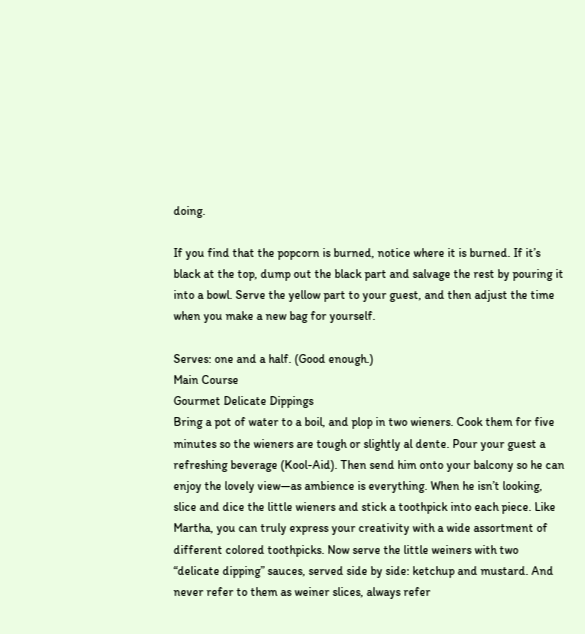doing.

If you find that the popcorn is burned, notice where it is burned. If it’s black at the top, dump out the black part and salvage the rest by pouring it into a bowl. Serve the yellow part to your guest, and then adjust the time when you make a new bag for yourself.

Serves: one and a half. (Good enough.)
Main Course
Gourmet Delicate Dippings
Bring a pot of water to a boil, and plop in two wieners. Cook them for five minutes so the wieners are tough or slightly al dente. Pour your guest a refreshing beverage (Kool-Aid). Then send him onto your balcony so he can enjoy the lovely view—as ambience is everything. When he isn’t looking, slice and dice the little wieners and stick a toothpick into each piece. Like Martha, you can truly express your creativity with a wide assortment of different colored toothpicks. Now serve the little weiners with two “delicate dipping” sauces, served side by side: ketchup and mustard. And never refer to them as weiner slices, always refer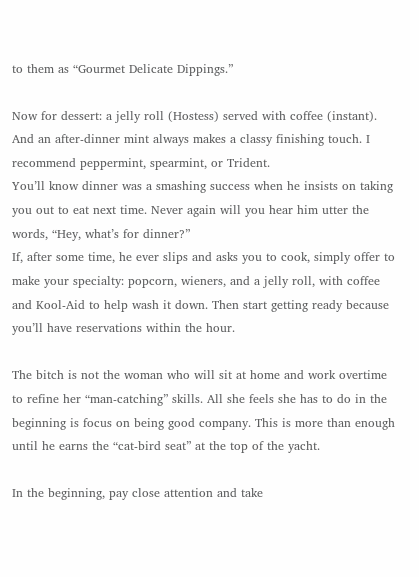to them as “Gourmet Delicate Dippings.”

Now for dessert: a jelly roll (Hostess) served with coffee (instant). And an after-dinner mint always makes a classy finishing touch. I recommend peppermint, spearmint, or Trident.
You’ll know dinner was a smashing success when he insists on taking you out to eat next time. Never again will you hear him utter the words, “Hey, what’s for dinner?”
If, after some time, he ever slips and asks you to cook, simply offer to make your specialty: popcorn, wieners, and a jelly roll, with coffee and Kool-Aid to help wash it down. Then start getting ready because you’ll have reservations within the hour.

The bitch is not the woman who will sit at home and work overtime to refine her “man-catching” skills. All she feels she has to do in the beginning is focus on being good company. This is more than enough until he earns the “cat-bird seat” at the top of the yacht.

In the beginning, pay close attention and take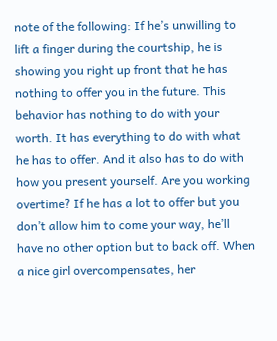note of the following: If he’s unwilling to lift a finger during the courtship, he is showing you right up front that he has nothing to offer you in the future. This behavior has nothing to do with your worth. It has everything to do with what he has to offer. And it also has to do with how you present yourself. Are you working overtime? If he has a lot to offer but you don’t allow him to come your way, he’ll have no other option but to back off. When a nice girl overcompensates, her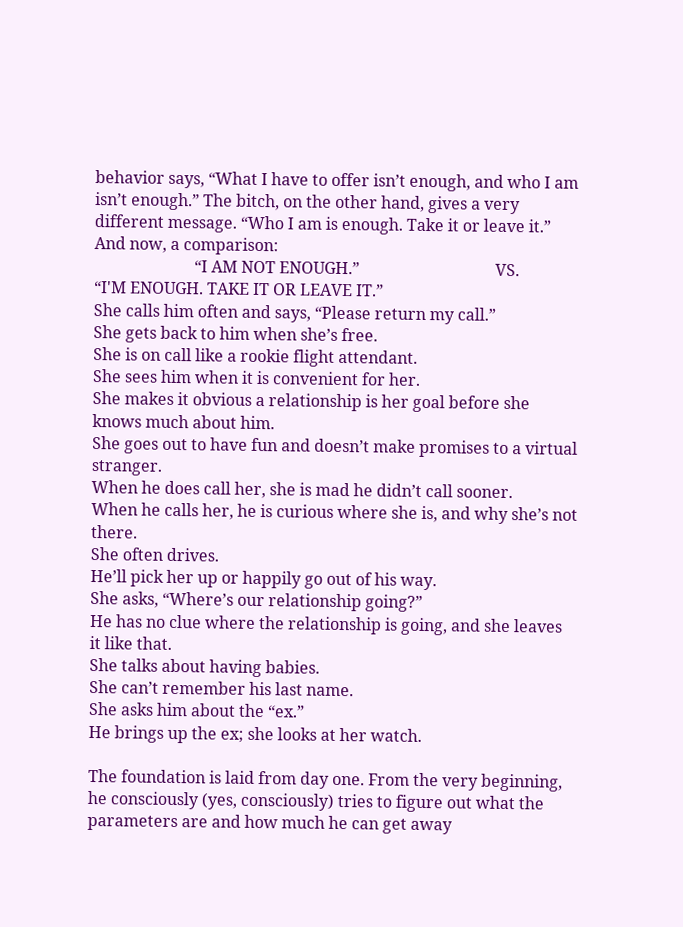behavior says, “What I have to offer isn’t enough, and who I am isn’t enough.” The bitch, on the other hand, gives a very different message. “Who I am is enough. Take it or leave it.”
And now, a comparison:
                         “I AM NOT ENOUGH.”                                  VS.             “I'M ENOUGH. TAKE IT OR LEAVE IT.”
She calls him often and says, “Please return my call.”
She gets back to him when she’s free.
She is on call like a rookie flight attendant.
She sees him when it is convenient for her.
She makes it obvious a relationship is her goal before she knows much about him.
She goes out to have fun and doesn’t make promises to a virtual stranger.
When he does call her, she is mad he didn’t call sooner.
When he calls her, he is curious where she is, and why she’s not there.
She often drives.
He’ll pick her up or happily go out of his way.
She asks, “Where’s our relationship going?”
He has no clue where the relationship is going, and she leaves it like that.
She talks about having babies.
She can’t remember his last name.
She asks him about the “ex.”
He brings up the ex; she looks at her watch.

The foundation is laid from day one. From the very beginning, he consciously (yes, consciously) tries to figure out what the parameters are and how much he can get away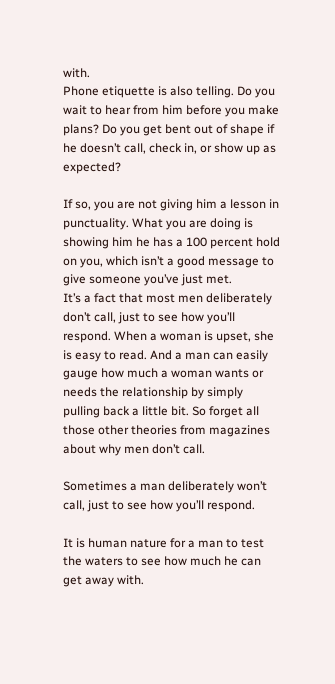with.
Phone etiquette is also telling. Do you wait to hear from him before you make plans? Do you get bent out of shape if he doesn’t call, check in, or show up as expected?

If so, you are not giving him a lesson in punctuality. What you are doing is showing him he has a 100 percent hold on you, which isn’t a good message to give someone you’ve just met.
It’s a fact that most men deliberately don’t call, just to see how you’ll respond. When a woman is upset, she is easy to read. And a man can easily gauge how much a woman wants or needs the relationship by simply pulling back a little bit. So forget all those other theories from magazines about why men don’t call.

Sometimes a man deliberately won’t call, just to see how you’ll respond.

It is human nature for a man to test the waters to see how much he can get away with.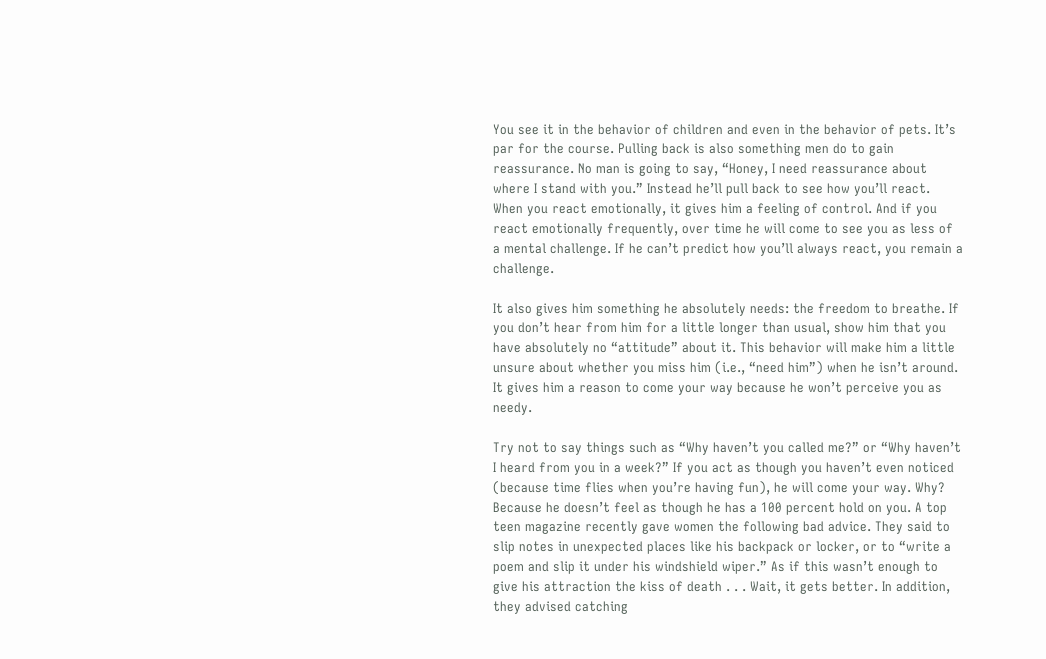You see it in the behavior of children and even in the behavior of pets. It’s par for the course. Pulling back is also something men do to gain reassurance. No man is going to say, “Honey, I need reassurance about where I stand with you.” Instead he’ll pull back to see how you’ll react. When you react emotionally, it gives him a feeling of control. And if you react emotionally frequently, over time he will come to see you as less of a mental challenge. If he can’t predict how you’ll always react, you remain a challenge.

It also gives him something he absolutely needs: the freedom to breathe. If you don’t hear from him for a little longer than usual, show him that you have absolutely no “attitude” about it. This behavior will make him a little unsure about whether you miss him (i.e., “need him”) when he isn’t around. It gives him a reason to come your way because he won’t perceive you as needy.

Try not to say things such as “Why haven’t you called me?” or “Why haven’t I heard from you in a week?” If you act as though you haven’t even noticed (because time flies when you’re having fun), he will come your way. Why? Because he doesn’t feel as though he has a 100 percent hold on you. A top teen magazine recently gave women the following bad advice. They said to slip notes in unexpected places like his backpack or locker, or to “write a poem and slip it under his windshield wiper.” As if this wasn’t enough to give his attraction the kiss of death . . . Wait, it gets better. In addition, they advised catching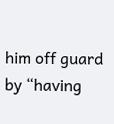him off guard by “having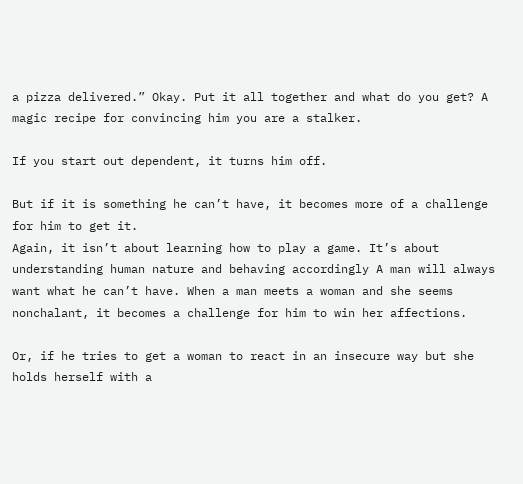a pizza delivered.” Okay. Put it all together and what do you get? A magic recipe for convincing him you are a stalker.

If you start out dependent, it turns him off.

But if it is something he can’t have, it becomes more of a challenge for him to get it.
Again, it isn’t about learning how to play a game. It’s about understanding human nature and behaving accordingly A man will always want what he can’t have. When a man meets a woman and she seems nonchalant, it becomes a challenge for him to win her affections.

Or, if he tries to get a woman to react in an insecure way but she holds herself with a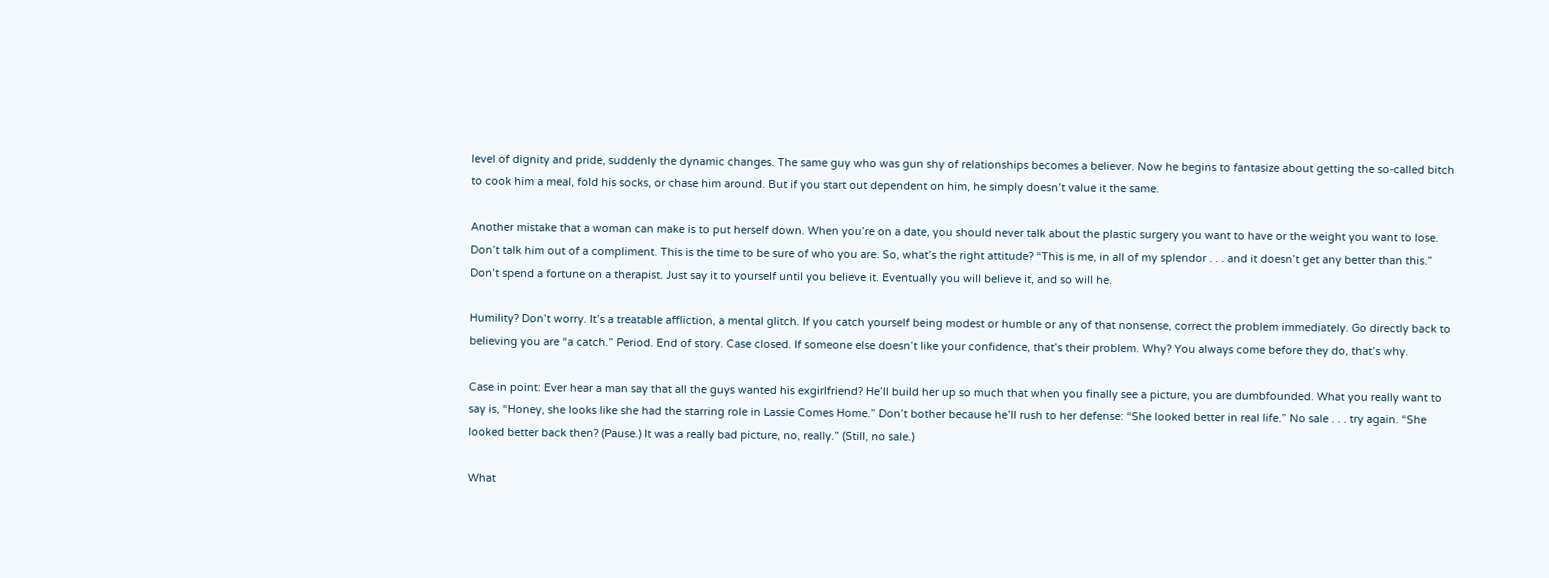level of dignity and pride, suddenly the dynamic changes. The same guy who was gun shy of relationships becomes a believer. Now he begins to fantasize about getting the so-called bitch to cook him a meal, fold his socks, or chase him around. But if you start out dependent on him, he simply doesn’t value it the same.

Another mistake that a woman can make is to put herself down. When you’re on a date, you should never talk about the plastic surgery you want to have or the weight you want to lose. Don’t talk him out of a compliment. This is the time to be sure of who you are. So, what’s the right attitude? “This is me, in all of my splendor . . . and it doesn’t get any better than this.” Don’t spend a fortune on a therapist. Just say it to yourself until you believe it. Eventually you will believe it, and so will he.

Humility? Don’t worry. It’s a treatable affliction, a mental glitch. If you catch yourself being modest or humble or any of that nonsense, correct the problem immediately. Go directly back to believing you are “a catch.” Period. End of story. Case closed. If someone else doesn’t like your confidence, that’s their problem. Why? You always come before they do, that’s why.

Case in point: Ever hear a man say that all the guys wanted his exgirlfriend? He’ll build her up so much that when you finally see a picture, you are dumbfounded. What you really want to say is, “Honey, she looks like she had the starring role in Lassie Comes Home.” Don’t bother because he’ll rush to her defense: “She looked better in real life.” No sale . . . try again. “She looked better back then? (Pause.) It was a really bad picture, no, really.” (Still, no sale.)

What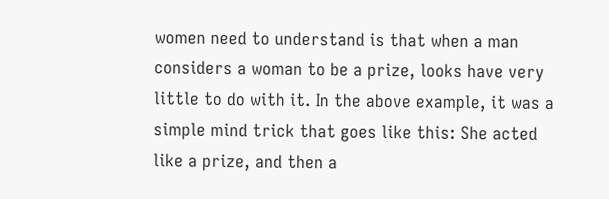women need to understand is that when a man considers a woman to be a prize, looks have very little to do with it. In the above example, it was a simple mind trick that goes like this: She acted like a prize, and then a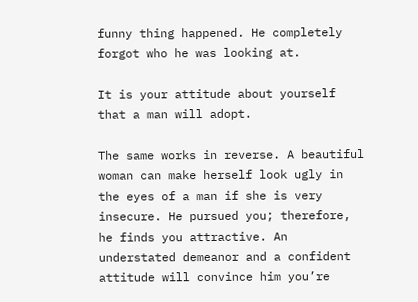funny thing happened. He completely forgot who he was looking at.

It is your attitude about yourself that a man will adopt.

The same works in reverse. A beautiful woman can make herself look ugly in the eyes of a man if she is very insecure. He pursued you; therefore, he finds you attractive. An understated demeanor and a confident attitude will convince him you’re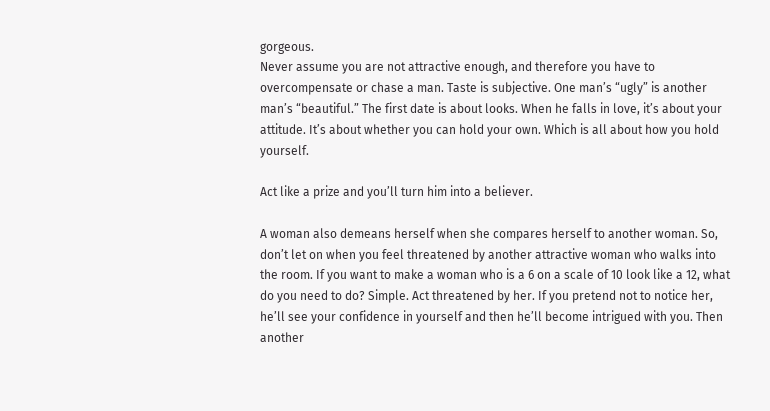gorgeous.
Never assume you are not attractive enough, and therefore you have to overcompensate or chase a man. Taste is subjective. One man’s “ugly” is another man’s “beautiful.” The first date is about looks. When he falls in love, it’s about your attitude. It’s about whether you can hold your own. Which is all about how you hold yourself.

Act like a prize and you’ll turn him into a believer.

A woman also demeans herself when she compares herself to another woman. So, don’t let on when you feel threatened by another attractive woman who walks into the room. If you want to make a woman who is a 6 on a scale of 10 look like a 12, what do you need to do? Simple. Act threatened by her. If you pretend not to notice her, he’ll see your confidence in yourself and then he’ll become intrigued with you. Then another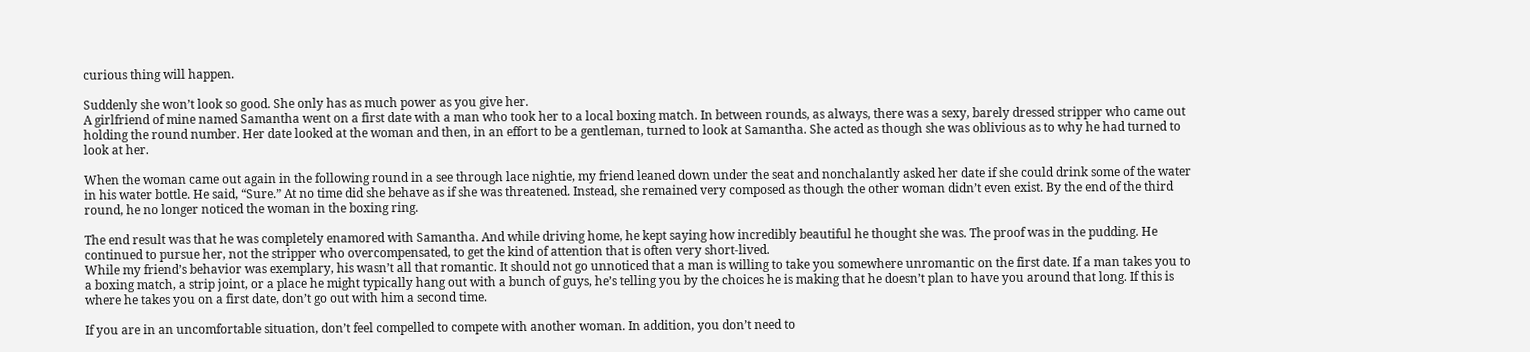curious thing will happen.

Suddenly she won’t look so good. She only has as much power as you give her.
A girlfriend of mine named Samantha went on a first date with a man who took her to a local boxing match. In between rounds, as always, there was a sexy, barely dressed stripper who came out holding the round number. Her date looked at the woman and then, in an effort to be a gentleman, turned to look at Samantha. She acted as though she was oblivious as to why he had turned to look at her.

When the woman came out again in the following round in a see through lace nightie, my friend leaned down under the seat and nonchalantly asked her date if she could drink some of the water in his water bottle. He said, “Sure.” At no time did she behave as if she was threatened. Instead, she remained very composed as though the other woman didn’t even exist. By the end of the third round, he no longer noticed the woman in the boxing ring.

The end result was that he was completely enamored with Samantha. And while driving home, he kept saying how incredibly beautiful he thought she was. The proof was in the pudding. He continued to pursue her, not the stripper who overcompensated, to get the kind of attention that is often very short-lived.
While my friend’s behavior was exemplary, his wasn’t all that romantic. It should not go unnoticed that a man is willing to take you somewhere unromantic on the first date. If a man takes you to a boxing match, a strip joint, or a place he might typically hang out with a bunch of guys, he’s telling you by the choices he is making that he doesn’t plan to have you around that long. If this is where he takes you on a first date, don’t go out with him a second time.

If you are in an uncomfortable situation, don’t feel compelled to compete with another woman. In addition, you don’t need to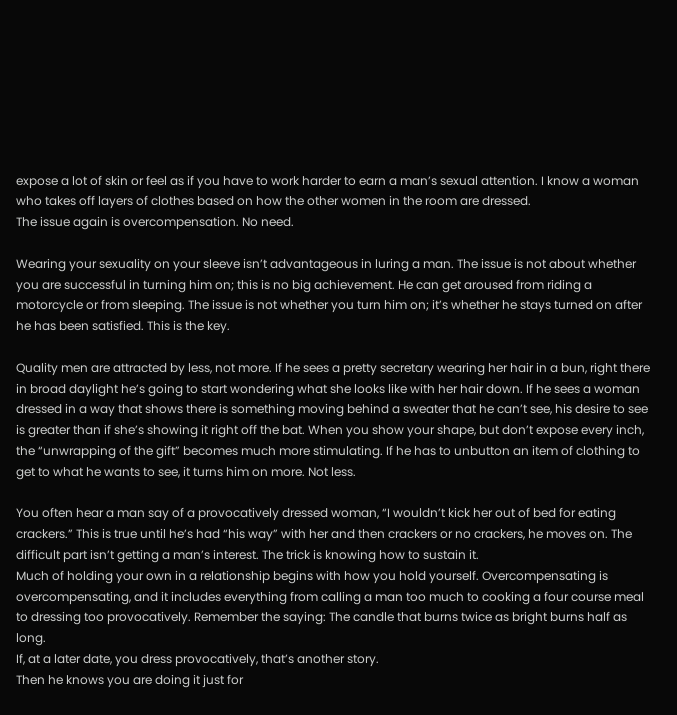expose a lot of skin or feel as if you have to work harder to earn a man’s sexual attention. I know a woman who takes off layers of clothes based on how the other women in the room are dressed.
The issue again is overcompensation. No need.

Wearing your sexuality on your sleeve isn’t advantageous in luring a man. The issue is not about whether you are successful in turning him on; this is no big achievement. He can get aroused from riding a motorcycle or from sleeping. The issue is not whether you turn him on; it’s whether he stays turned on after he has been satisfied. This is the key.

Quality men are attracted by less, not more. If he sees a pretty secretary wearing her hair in a bun, right there in broad daylight he’s going to start wondering what she looks like with her hair down. If he sees a woman dressed in a way that shows there is something moving behind a sweater that he can’t see, his desire to see is greater than if she’s showing it right off the bat. When you show your shape, but don’t expose every inch, the “unwrapping of the gift” becomes much more stimulating. If he has to unbutton an item of clothing to get to what he wants to see, it turns him on more. Not less.

You often hear a man say of a provocatively dressed woman, “I wouldn’t kick her out of bed for eating crackers.” This is true until he’s had “his way” with her and then crackers or no crackers, he moves on. The difficult part isn’t getting a man’s interest. The trick is knowing how to sustain it.
Much of holding your own in a relationship begins with how you hold yourself. Overcompensating is overcompensating, and it includes everything from calling a man too much to cooking a four course meal to dressing too provocatively. Remember the saying: The candle that burns twice as bright burns half as long.
If, at a later date, you dress provocatively, that’s another story.
Then he knows you are doing it just for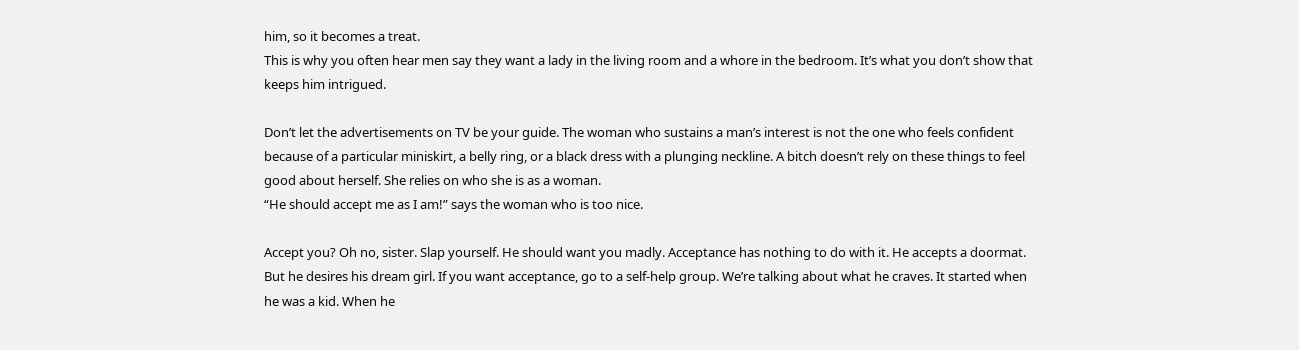him, so it becomes a treat.
This is why you often hear men say they want a lady in the living room and a whore in the bedroom. It’s what you don’t show that keeps him intrigued.

Don’t let the advertisements on TV be your guide. The woman who sustains a man’s interest is not the one who feels confident because of a particular miniskirt, a belly ring, or a black dress with a plunging neckline. A bitch doesn’t rely on these things to feel good about herself. She relies on who she is as a woman.
“He should accept me as I am!” says the woman who is too nice.

Accept you? Oh no, sister. Slap yourself. He should want you madly. Acceptance has nothing to do with it. He accepts a doormat. But he desires his dream girl. If you want acceptance, go to a self-help group. We’re talking about what he craves. It started when he was a kid. When he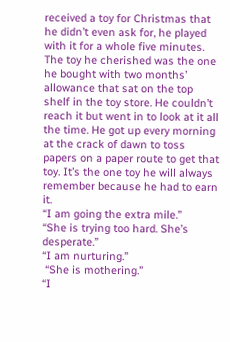received a toy for Christmas that he didn’t even ask for, he played with it for a whole five minutes. The toy he cherished was the one he bought with two months’ allowance that sat on the top shelf in the toy store. He couldn’t reach it but went in to look at it all the time. He got up every morning at the crack of dawn to toss papers on a paper route to get that toy. It’s the one toy he will always remember because he had to earn it.
“I am going the extra mile.”
“She is trying too hard. She’s desperate.”
“I am nurturing.”
 “She is mothering.”
“I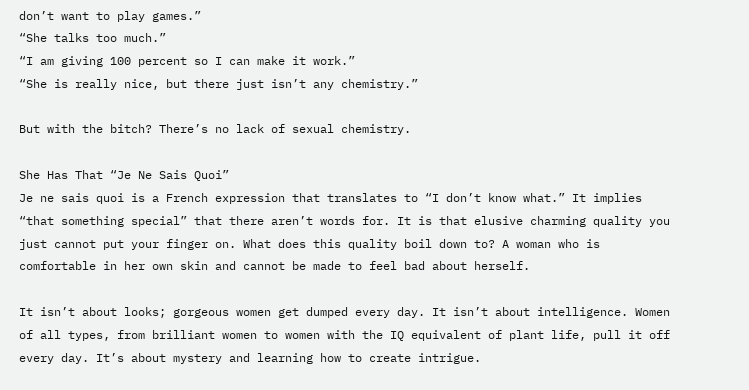don’t want to play games.”
“She talks too much.”
“I am giving 100 percent so I can make it work.”
“She is really nice, but there just isn’t any chemistry.”

But with the bitch? There’s no lack of sexual chemistry.

She Has That “Je Ne Sais Quoi”
Je ne sais quoi is a French expression that translates to “I don’t know what.” It implies “that something special” that there aren’t words for. It is that elusive charming quality you just cannot put your finger on. What does this quality boil down to? A woman who is comfortable in her own skin and cannot be made to feel bad about herself.

It isn’t about looks; gorgeous women get dumped every day. It isn’t about intelligence. Women of all types, from brilliant women to women with the IQ equivalent of plant life, pull it off every day. It’s about mystery and learning how to create intrigue.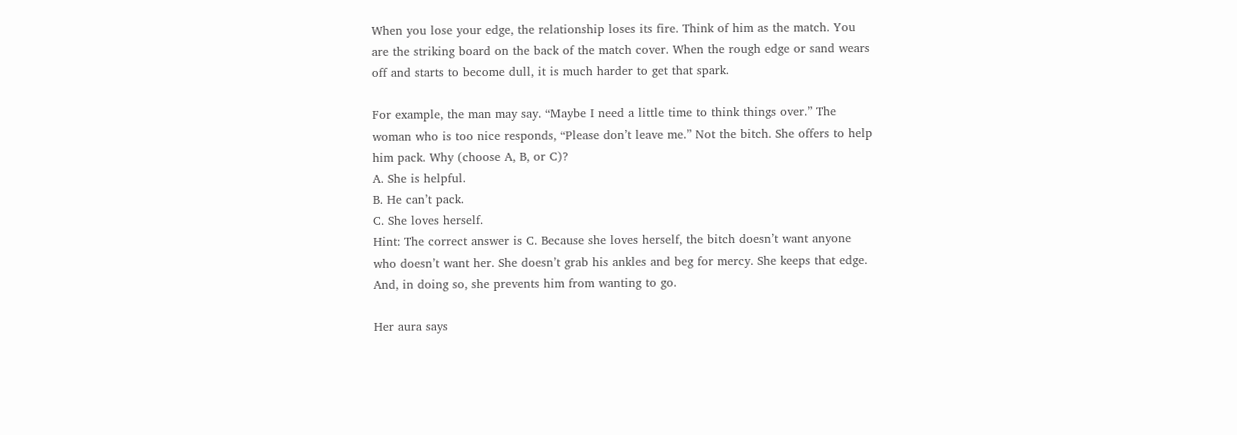When you lose your edge, the relationship loses its fire. Think of him as the match. You are the striking board on the back of the match cover. When the rough edge or sand wears off and starts to become dull, it is much harder to get that spark.

For example, the man may say. “Maybe I need a little time to think things over.” The woman who is too nice responds, “Please don’t leave me.” Not the bitch. She offers to help him pack. Why (choose A, B, or C)?
A. She is helpful.
B. He can’t pack.
C. She loves herself.
Hint: The correct answer is C. Because she loves herself, the bitch doesn’t want anyone who doesn’t want her. She doesn’t grab his ankles and beg for mercy. She keeps that edge. And, in doing so, she prevents him from wanting to go.

Her aura says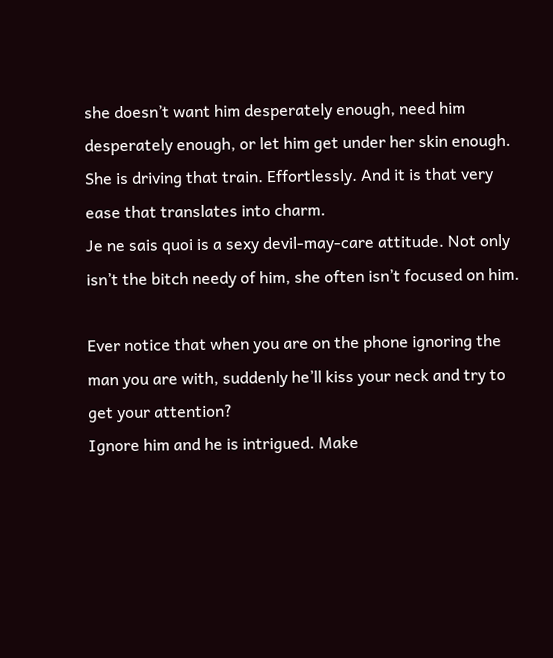she doesn’t want him desperately enough, need him desperately enough, or let him get under her skin enough. She is driving that train. Effortlessly. And it is that very ease that translates into charm.
Je ne sais quoi is a sexy devil-may-care attitude. Not only isn’t the bitch needy of him, she often isn’t focused on him.

Ever notice that when you are on the phone ignoring the man you are with, suddenly he’ll kiss your neck and try to get your attention?
Ignore him and he is intrigued. Make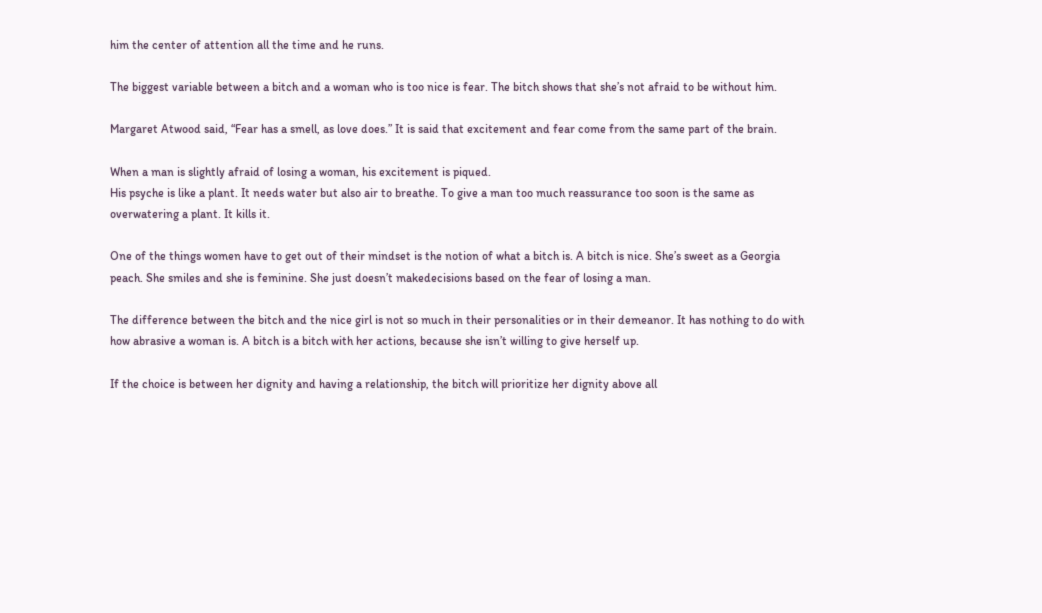him the center of attention all the time and he runs.

The biggest variable between a bitch and a woman who is too nice is fear. The bitch shows that she’s not afraid to be without him.

Margaret Atwood said, “Fear has a smell, as love does.” It is said that excitement and fear come from the same part of the brain.

When a man is slightly afraid of losing a woman, his excitement is piqued.
His psyche is like a plant. It needs water but also air to breathe. To give a man too much reassurance too soon is the same as overwatering a plant. It kills it.

One of the things women have to get out of their mindset is the notion of what a bitch is. A bitch is nice. She’s sweet as a Georgia peach. She smiles and she is feminine. She just doesn’t makedecisions based on the fear of losing a man.

The difference between the bitch and the nice girl is not so much in their personalities or in their demeanor. It has nothing to do with how abrasive a woman is. A bitch is a bitch with her actions, because she isn’t willing to give herself up.

If the choice is between her dignity and having a relationship, the bitch will prioritize her dignity above all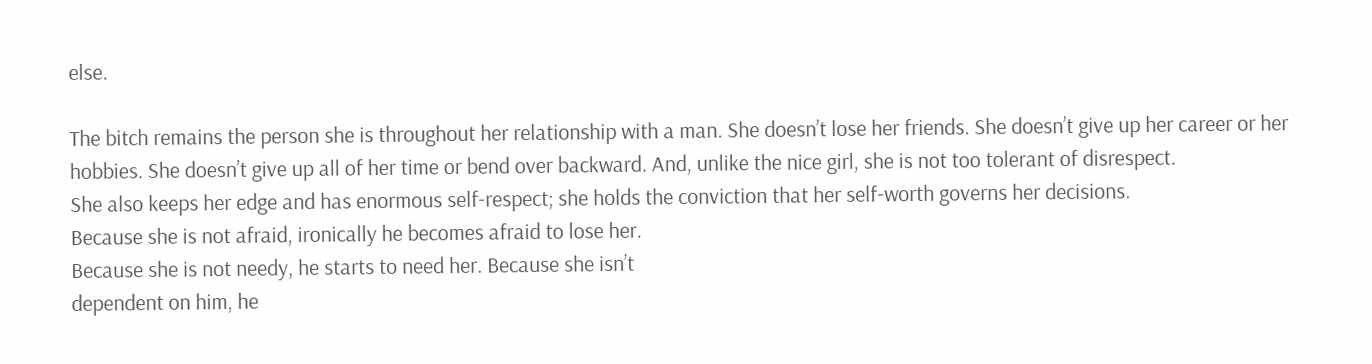else.

The bitch remains the person she is throughout her relationship with a man. She doesn’t lose her friends. She doesn’t give up her career or her hobbies. She doesn’t give up all of her time or bend over backward. And, unlike the nice girl, she is not too tolerant of disrespect.
She also keeps her edge and has enormous self-respect; she holds the conviction that her self-worth governs her decisions.
Because she is not afraid, ironically he becomes afraid to lose her.
Because she is not needy, he starts to need her. Because she isn’t
dependent on him, he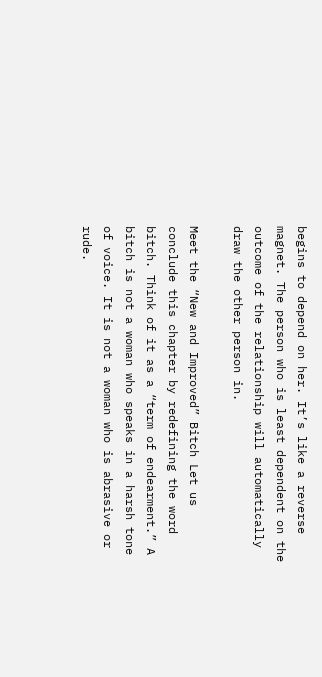begins to depend on her. It’s like a reverse magnet. The person who is least dependent on the outcome of the relationship will automatically draw the other person in.

Meet the “New and Improved” Bitch Let us conclude this chapter by redefining the word bitch. Think of it as a “term of endearment.” A bitch is not a woman who speaks in a harsh tone of voice. It is not a woman who is abrasive or rude.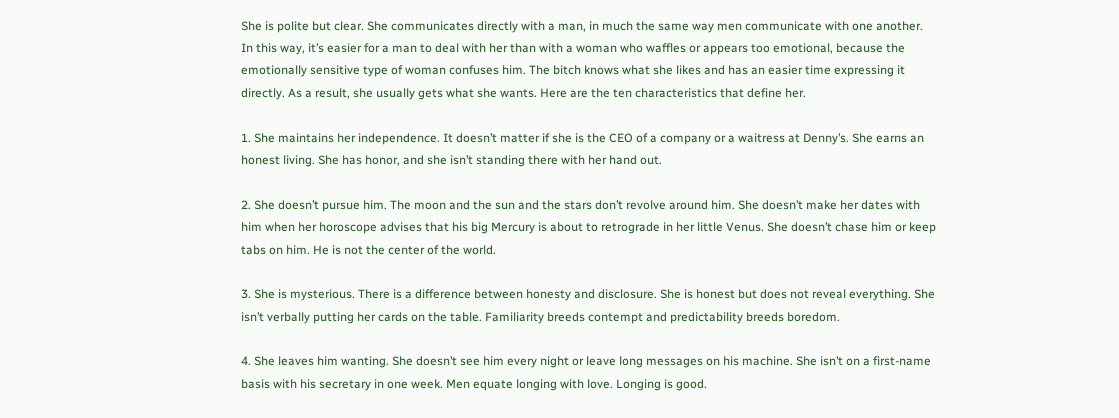She is polite but clear. She communicates directly with a man, in much the same way men communicate with one another. In this way, it’s easier for a man to deal with her than with a woman who waffles or appears too emotional, because the emotionally sensitive type of woman confuses him. The bitch knows what she likes and has an easier time expressing it directly. As a result, she usually gets what she wants. Here are the ten characteristics that define her.

1. She maintains her independence. It doesn’t matter if she is the CEO of a company or a waitress at Denny’s. She earns an honest living. She has honor, and she isn’t standing there with her hand out.

2. She doesn’t pursue him. The moon and the sun and the stars don’t revolve around him. She doesn’t make her dates with him when her horoscope advises that his big Mercury is about to retrograde in her little Venus. She doesn’t chase him or keep tabs on him. He is not the center of the world.

3. She is mysterious. There is a difference between honesty and disclosure. She is honest but does not reveal everything. She isn’t verbally putting her cards on the table. Familiarity breeds contempt and predictability breeds boredom.

4. She leaves him wanting. She doesn’t see him every night or leave long messages on his machine. She isn’t on a first-name basis with his secretary in one week. Men equate longing with love. Longing is good.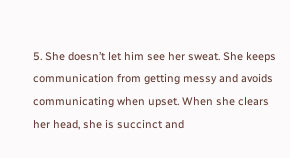5. She doesn’t let him see her sweat. She keeps communication from getting messy and avoids communicating when upset. When she clears her head, she is succinct and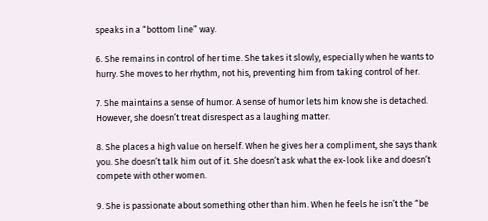speaks in a “bottom line” way.

6. She remains in control of her time. She takes it slowly, especially when he wants to hurry. She moves to her rhythm, not his, preventing him from taking control of her.

7. She maintains a sense of humor. A sense of humor lets him know she is detached. However, she doesn’t treat disrespect as a laughing matter.

8. She places a high value on herself. When he gives her a compliment, she says thank you. She doesn’t talk him out of it. She doesn’t ask what the ex-look like and doesn’t compete with other women.

9. She is passionate about something other than him. When he feels he isn’t the “be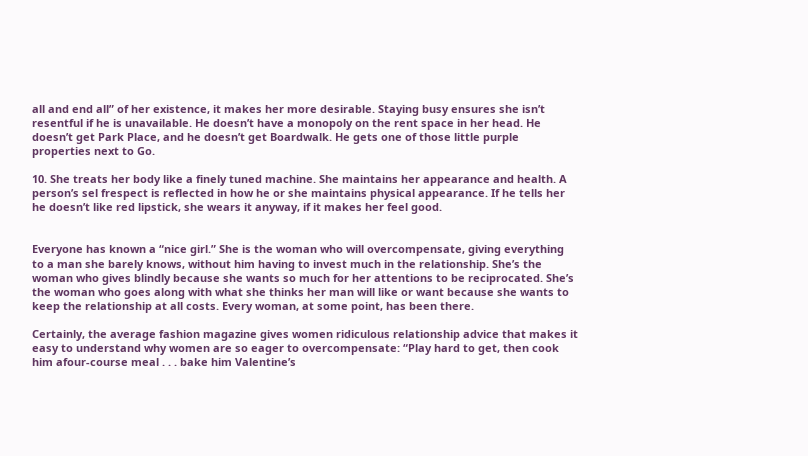all and end all” of her existence, it makes her more desirable. Staying busy ensures she isn’t resentful if he is unavailable. He doesn’t have a monopoly on the rent space in her head. He doesn’t get Park Place, and he doesn’t get Boardwalk. He gets one of those little purple properties next to Go.

10. She treats her body like a finely tuned machine. She maintains her appearance and health. A person’s sel frespect is reflected in how he or she maintains physical appearance. If he tells her he doesn’t like red lipstick, she wears it anyway, if it makes her feel good.


Everyone has known a “nice girl.” She is the woman who will overcompensate, giving everything to a man she barely knows, without him having to invest much in the relationship. She’s the woman who gives blindly because she wants so much for her attentions to be reciprocated. She’s the woman who goes along with what she thinks her man will like or want because she wants to keep the relationship at all costs. Every woman, at some point, has been there.

Certainly, the average fashion magazine gives women ridiculous relationship advice that makes it easy to understand why women are so eager to overcompensate: “Play hard to get, then cook him afour-course meal . . . bake him Valentine’s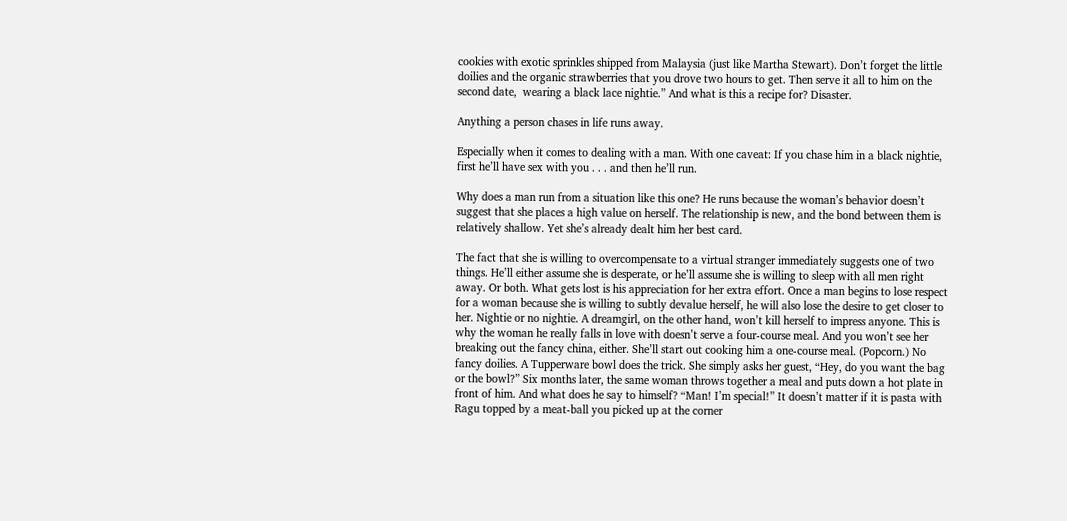cookies with exotic sprinkles shipped from Malaysia (just like Martha Stewart). Don’t forget the little doilies and the organic strawberries that you drove two hours to get. Then serve it all to him on the second date,  wearing a black lace nightie.” And what is this a recipe for? Disaster.

Anything a person chases in life runs away.

Especially when it comes to dealing with a man. With one caveat: If you chase him in a black nightie, first he’ll have sex with you . . . and then he’ll run.

Why does a man run from a situation like this one? He runs because the woman’s behavior doesn’t suggest that she places a high value on herself. The relationship is new, and the bond between them is relatively shallow. Yet she’s already dealt him her best card.

The fact that she is willing to overcompensate to a virtual stranger immediately suggests one of two things. He’ll either assume she is desperate, or he’ll assume she is willing to sleep with all men right away. Or both. What gets lost is his appreciation for her extra effort. Once a man begins to lose respect for a woman because she is willing to subtly devalue herself, he will also lose the desire to get closer to her. Nightie or no nightie. A dreamgirl, on the other hand, won’t kill herself to impress anyone. This is why the woman he really falls in love with doesn’t serve a four-course meal. And you won’t see her breaking out the fancy china, either. She’ll start out cooking him a one-course meal. (Popcorn.) No fancy doilies. A Tupperware bowl does the trick. She simply asks her guest, “Hey, do you want the bag or the bowl?” Six months later, the same woman throws together a meal and puts down a hot plate in front of him. And what does he say to himself? “Man! I’m special!” It doesn’t matter if it is pasta with Ragu topped by a meat-ball you picked up at the corner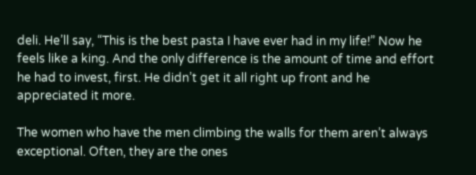deli. He’ll say, “This is the best pasta I have ever had in my life!” Now he feels like a king. And the only difference is the amount of time and effort he had to invest, first. He didn’t get it all right up front and he appreciated it more.

The women who have the men climbing the walls for them aren’t always exceptional. Often, they are the ones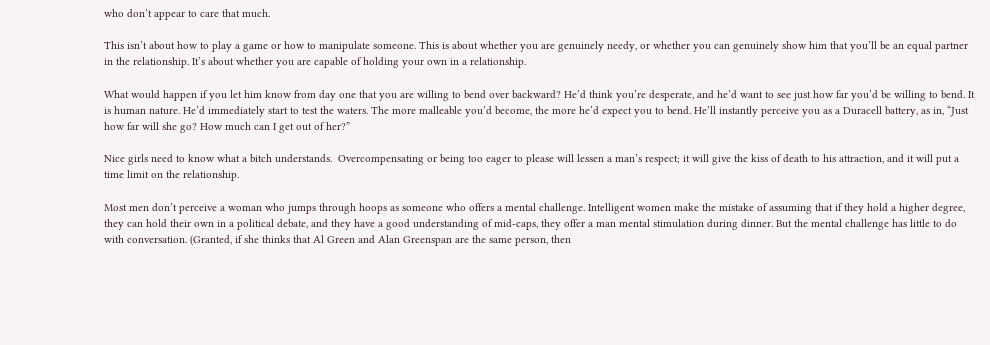who don’t appear to care that much.

This isn’t about how to play a game or how to manipulate someone. This is about whether you are genuinely needy, or whether you can genuinely show him that you’ll be an equal partner in the relationship. It’s about whether you are capable of holding your own in a relationship.

What would happen if you let him know from day one that you are willing to bend over backward? He’d think you’re desperate, and he’d want to see just how far you’d be willing to bend. It is human nature. He’d immediately start to test the waters. The more malleable you’d become, the more he’d expect you to bend. He’ll instantly perceive you as a Duracell battery, as in, “Just how far will she go? How much can I get out of her?”

Nice girls need to know what a bitch understands.  Overcompensating or being too eager to please will lessen a man’s respect; it will give the kiss of death to his attraction, and it will put a time limit on the relationship.

Most men don’t perceive a woman who jumps through hoops as someone who offers a mental challenge. Intelligent women make the mistake of assuming that if they hold a higher degree, they can hold their own in a political debate, and they have a good understanding of mid-caps, they offer a man mental stimulation during dinner. But the mental challenge has little to do with conversation. (Granted, if she thinks that Al Green and Alan Greenspan are the same person, then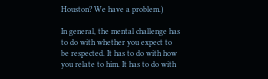Houston? We have a problem.)

In general, the mental challenge has to do with whether you expect to be respected. It has to do with how you relate to him. It has to do with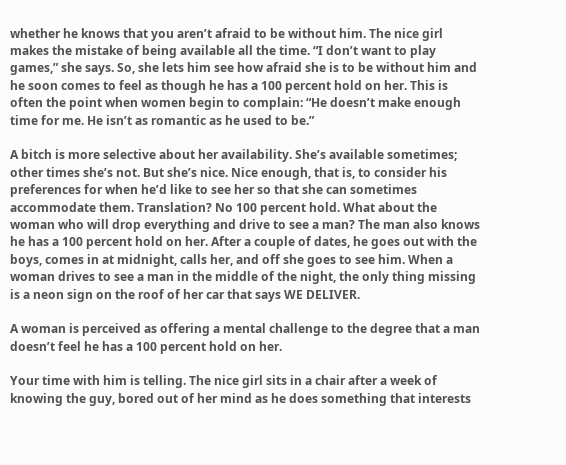whether he knows that you aren’t afraid to be without him. The nice girl makes the mistake of being available all the time. “I don’t want to play games,” she says. So, she lets him see how afraid she is to be without him and he soon comes to feel as though he has a 100 percent hold on her. This is often the point when women begin to complain: “He doesn’t make enough time for me. He isn’t as romantic as he used to be.”

A bitch is more selective about her availability. She’s available sometimes; other times she’s not. But she’s nice. Nice enough, that is, to consider his preferences for when he’d like to see her so that she can sometimes accommodate them. Translation? No 100 percent hold. What about the woman who will drop everything and drive to see a man? The man also knows he has a 100 percent hold on her. After a couple of dates, he goes out with the boys, comes in at midnight, calls her, and off she goes to see him. When a woman drives to see a man in the middle of the night, the only thing missing is a neon sign on the roof of her car that says WE DELIVER.

A woman is perceived as offering a mental challenge to the degree that a man doesn’t feel he has a 100 percent hold on her.

Your time with him is telling. The nice girl sits in a chair after a week of knowing the guy, bored out of her mind as he does something that interests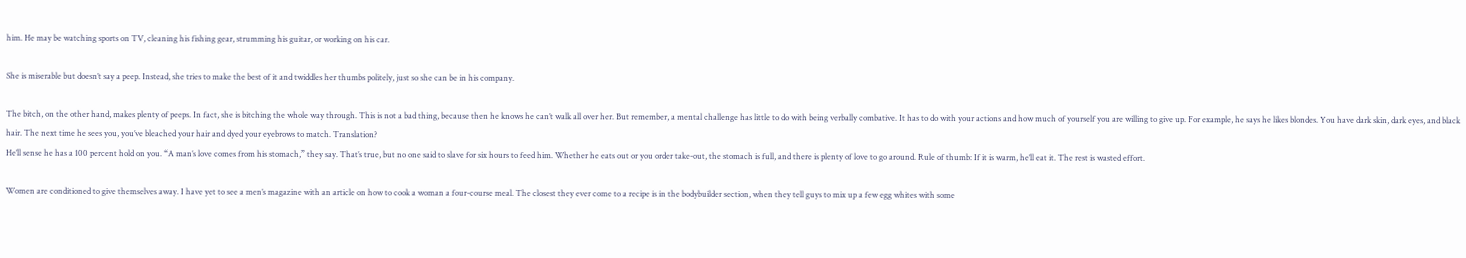him. He may be watching sports on TV, cleaning his fishing gear, strumming his guitar, or working on his car.

She is miserable but doesn’t say a peep. Instead, she tries to make the best of it and twiddles her thumbs politely, just so she can be in his company.

The bitch, on the other hand, makes plenty of peeps. In fact, she is bitching the whole way through. This is not a bad thing, because then he knows he can’t walk all over her. But remember, a mental challenge has little to do with being verbally combative. It has to do with your actions and how much of yourself you are willing to give up. For example, he says he likes blondes. You have dark skin, dark eyes, and black hair. The next time he sees you, you’ve bleached your hair and dyed your eyebrows to match. Translation?
He’ll sense he has a 100 percent hold on you. “A man’s love comes from his stomach,” they say. That’s true, but no one said to slave for six hours to feed him. Whether he eats out or you order take-out, the stomach is full, and there is plenty of love to go around. Rule of thumb: If it is warm, he’ll eat it. The rest is wasted effort.

Women are conditioned to give themselves away. I have yet to see a men’s magazine with an article on how to cook a woman a four-course meal. The closest they ever come to a recipe is in the bodybuilder section, when they tell guys to mix up a few egg whites with some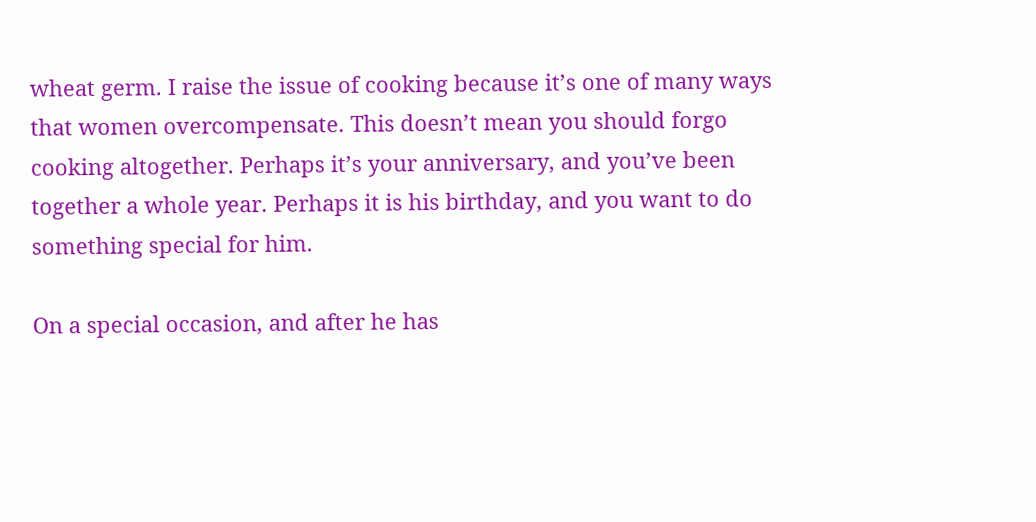wheat germ. I raise the issue of cooking because it’s one of many ways that women overcompensate. This doesn’t mean you should forgo cooking altogether. Perhaps it’s your anniversary, and you’ve been together a whole year. Perhaps it is his birthday, and you want to do something special for him.

On a special occasion, and after he has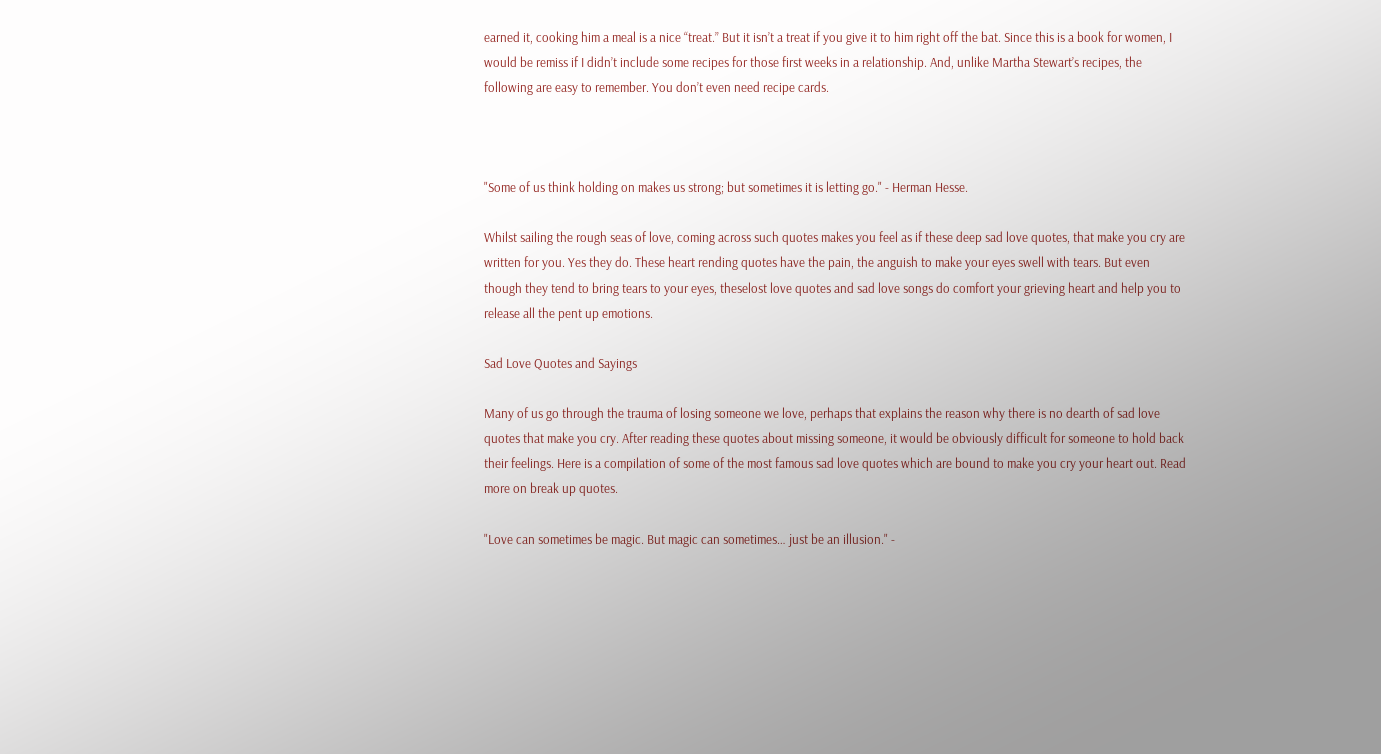earned it, cooking him a meal is a nice “treat.” But it isn’t a treat if you give it to him right off the bat. Since this is a book for women, I would be remiss if I didn’t include some recipes for those first weeks in a relationship. And, unlike Martha Stewart’s recipes, the following are easy to remember. You don’t even need recipe cards.



"Some of us think holding on makes us strong; but sometimes it is letting go." - Herman Hesse.

Whilst sailing the rough seas of love, coming across such quotes makes you feel as if these deep sad love quotes, that make you cry are written for you. Yes they do. These heart rending quotes have the pain, the anguish to make your eyes swell with tears. But even though they tend to bring tears to your eyes, theselost love quotes and sad love songs do comfort your grieving heart and help you to release all the pent up emotions.

Sad Love Quotes and Sayings

Many of us go through the trauma of losing someone we love, perhaps that explains the reason why there is no dearth of sad love quotes that make you cry. After reading these quotes about missing someone, it would be obviously difficult for someone to hold back their feelings. Here is a compilation of some of the most famous sad love quotes which are bound to make you cry your heart out. Read more on break up quotes.

"Love can sometimes be magic. But magic can sometimes… just be an illusion." -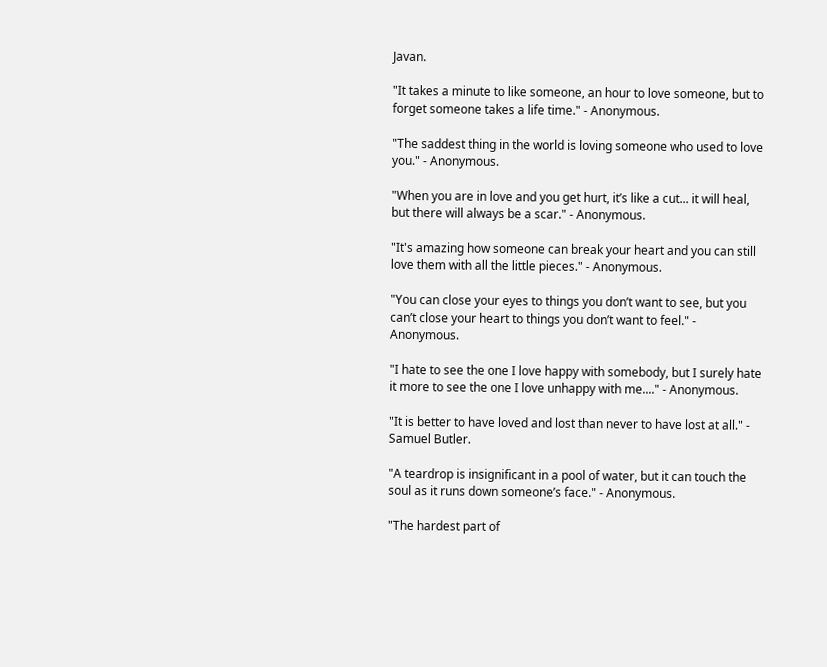Javan.

"It takes a minute to like someone, an hour to love someone, but to forget someone takes a life time." - Anonymous.

"The saddest thing in the world is loving someone who used to love you." - Anonymous.

"When you are in love and you get hurt, it’s like a cut... it will heal, but there will always be a scar." - Anonymous.

"It's amazing how someone can break your heart and you can still love them with all the little pieces." - Anonymous.

"You can close your eyes to things you don’t want to see, but you can’t close your heart to things you don’t want to feel." - Anonymous.

"I hate to see the one I love happy with somebody, but I surely hate it more to see the one I love unhappy with me...." - Anonymous.

"It is better to have loved and lost than never to have lost at all." - Samuel Butler.

"A teardrop is insignificant in a pool of water, but it can touch the soul as it runs down someone’s face." - Anonymous.

"The hardest part of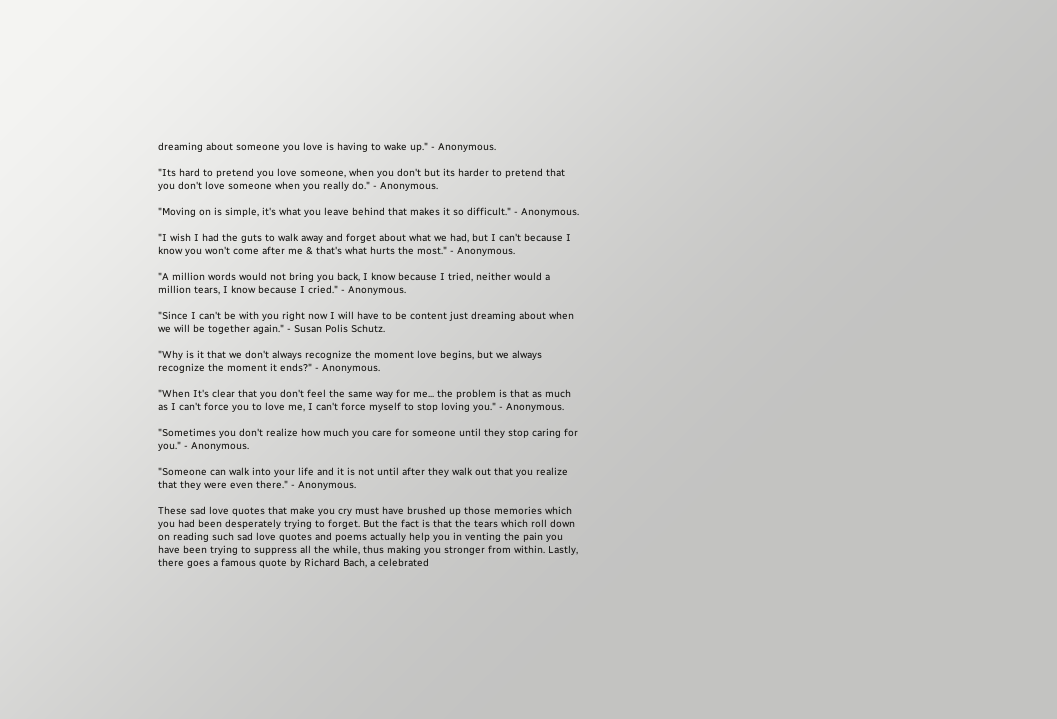dreaming about someone you love is having to wake up." - Anonymous.

"Its hard to pretend you love someone, when you don't but its harder to pretend that you don't love someone when you really do." - Anonymous.

"Moving on is simple, it's what you leave behind that makes it so difficult." - Anonymous.

"I wish I had the guts to walk away and forget about what we had, but I can't because I know you won't come after me & that's what hurts the most." - Anonymous.

"A million words would not bring you back, I know because I tried, neither would a million tears, I know because I cried." - Anonymous.

"Since I can't be with you right now I will have to be content just dreaming about when we will be together again." - Susan Polis Schutz.

"Why is it that we don't always recognize the moment love begins, but we always recognize the moment it ends?" - Anonymous.

"When It's clear that you don't feel the same way for me... the problem is that as much as I can't force you to love me, I can't force myself to stop loving you." - Anonymous.

"Sometimes you don't realize how much you care for someone until they stop caring for you." - Anonymous.

"Someone can walk into your life and it is not until after they walk out that you realize that they were even there." - Anonymous.

These sad love quotes that make you cry must have brushed up those memories which you had been desperately trying to forget. But the fact is that the tears which roll down on reading such sad love quotes and poems actually help you in venting the pain you have been trying to suppress all the while, thus making you stronger from within. Lastly, there goes a famous quote by Richard Bach, a celebrated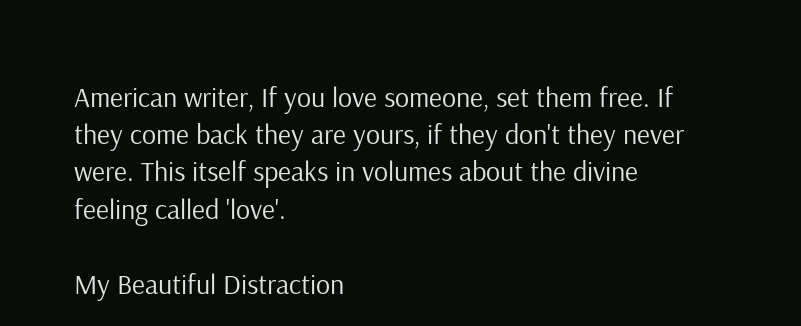American writer, If you love someone, set them free. If they come back they are yours, if they don't they never were. This itself speaks in volumes about the divine feeling called 'love'.

My Beautiful Distraction